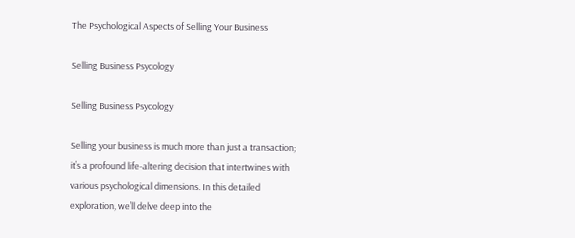The Psychological Aspects of Selling Your Business

Selling Business Psycology

Selling Business Psycology

Selling your business is much more than just a transaction; it’s a profound life-altering decision that intertwines with various psychological dimensions. In this detailed exploration, we’ll delve deep into the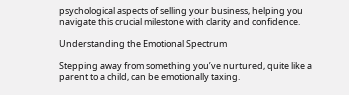psychological aspects of selling your business, helping you navigate this crucial milestone with clarity and confidence.

Understanding the Emotional Spectrum

Stepping away from something you’ve nurtured, quite like a parent to a child, can be emotionally taxing.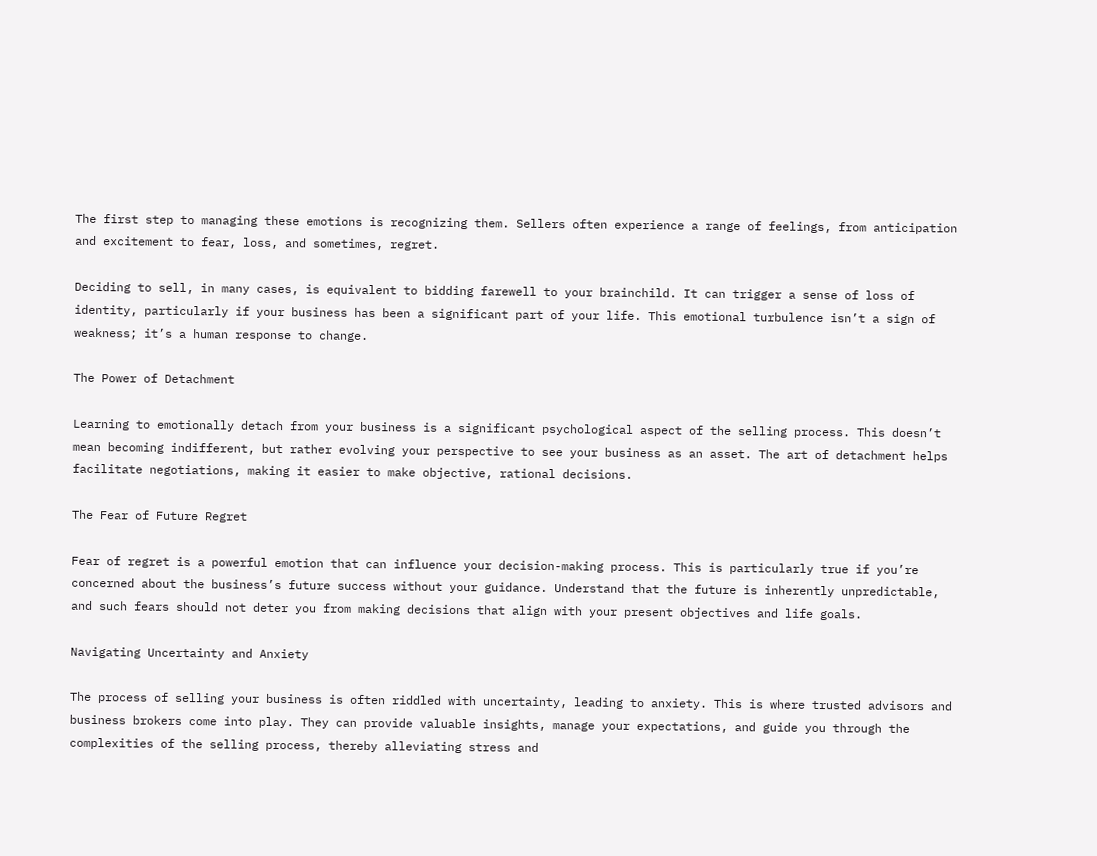The first step to managing these emotions is recognizing them. Sellers often experience a range of feelings, from anticipation and excitement to fear, loss, and sometimes, regret.

Deciding to sell, in many cases, is equivalent to bidding farewell to your brainchild. It can trigger a sense of loss of identity, particularly if your business has been a significant part of your life. This emotional turbulence isn’t a sign of weakness; it’s a human response to change.

The Power of Detachment

Learning to emotionally detach from your business is a significant psychological aspect of the selling process. This doesn’t mean becoming indifferent, but rather evolving your perspective to see your business as an asset. The art of detachment helps facilitate negotiations, making it easier to make objective, rational decisions.

The Fear of Future Regret

Fear of regret is a powerful emotion that can influence your decision-making process. This is particularly true if you’re concerned about the business’s future success without your guidance. Understand that the future is inherently unpredictable, and such fears should not deter you from making decisions that align with your present objectives and life goals.

Navigating Uncertainty and Anxiety

The process of selling your business is often riddled with uncertainty, leading to anxiety. This is where trusted advisors and business brokers come into play. They can provide valuable insights, manage your expectations, and guide you through the complexities of the selling process, thereby alleviating stress and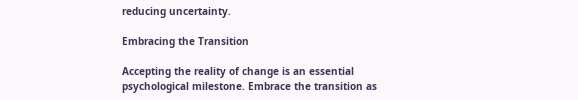reducing uncertainty.

Embracing the Transition

Accepting the reality of change is an essential psychological milestone. Embrace the transition as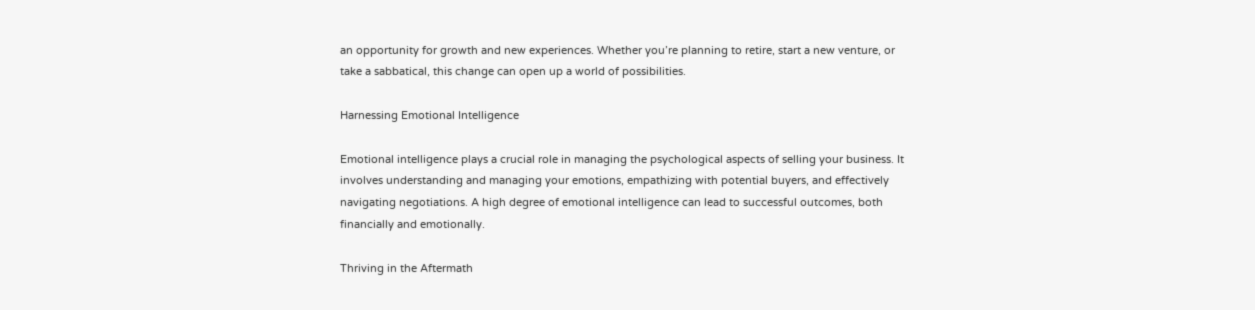an opportunity for growth and new experiences. Whether you’re planning to retire, start a new venture, or take a sabbatical, this change can open up a world of possibilities.

Harnessing Emotional Intelligence

Emotional intelligence plays a crucial role in managing the psychological aspects of selling your business. It involves understanding and managing your emotions, empathizing with potential buyers, and effectively navigating negotiations. A high degree of emotional intelligence can lead to successful outcomes, both financially and emotionally.

Thriving in the Aftermath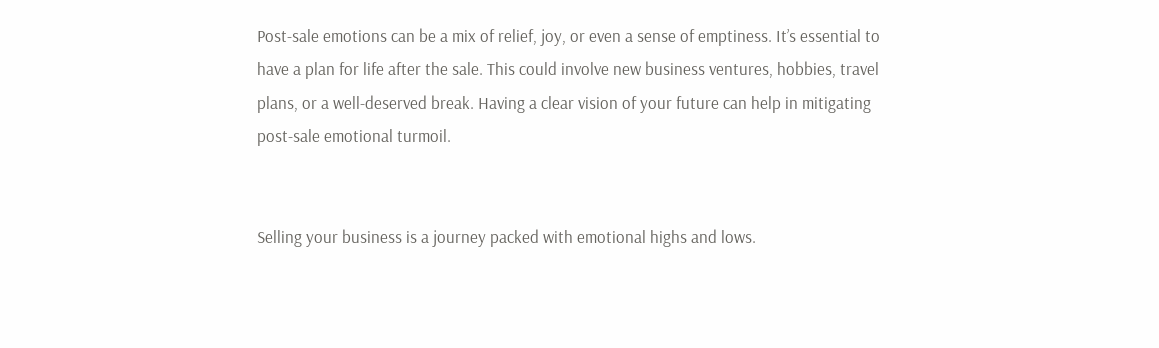Post-sale emotions can be a mix of relief, joy, or even a sense of emptiness. It’s essential to have a plan for life after the sale. This could involve new business ventures, hobbies, travel plans, or a well-deserved break. Having a clear vision of your future can help in mitigating post-sale emotional turmoil.


Selling your business is a journey packed with emotional highs and lows.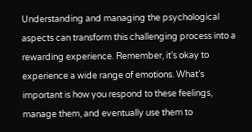Understanding and managing the psychological aspects can transform this challenging process into a rewarding experience. Remember, it’s okay to experience a wide range of emotions. What’s important is how you respond to these feelings, manage them, and eventually use them to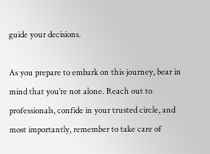guide your decisions.

As you prepare to embark on this journey, bear in mind that you’re not alone. Reach out to professionals, confide in your trusted circle, and most importantly, remember to take care of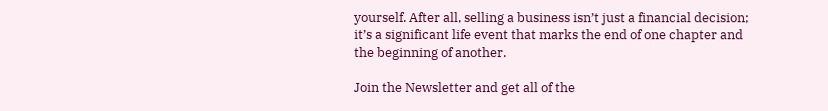yourself. After all, selling a business isn’t just a financial decision; it’s a significant life event that marks the end of one chapter and the beginning of another.

Join the Newsletter and get all of the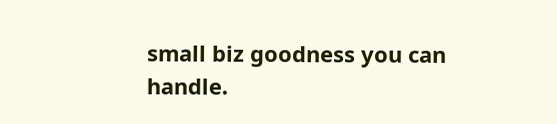small biz goodness you can handle.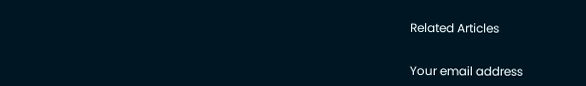Related Articles


Your email address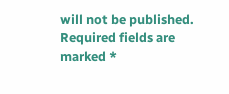will not be published. Required fields are marked *